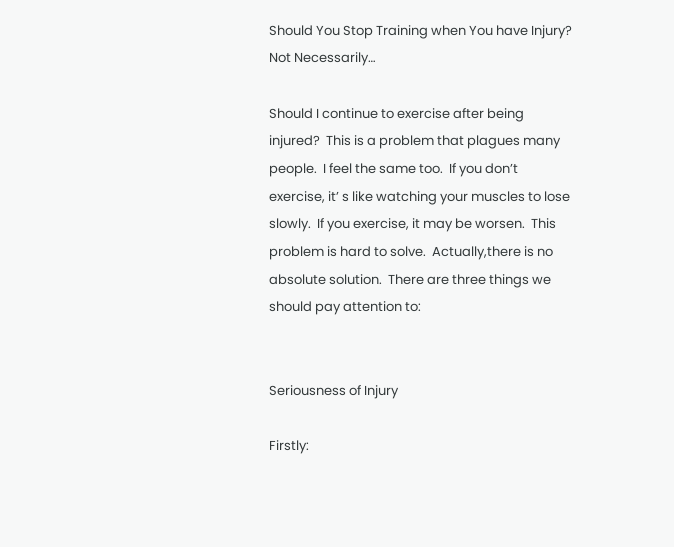Should You Stop Training when You have Injury? Not Necessarily…

Should I continue to exercise after being injured?  This is a problem that plagues many people.  I feel the same too.  If you don’t exercise, it’ s like watching your muscles to lose slowly.  If you exercise, it may be worsen.  This problem is hard to solve.  Actually,there is no absolute solution.  There are three things we should pay attention to:


Seriousness of Injury

Firstly: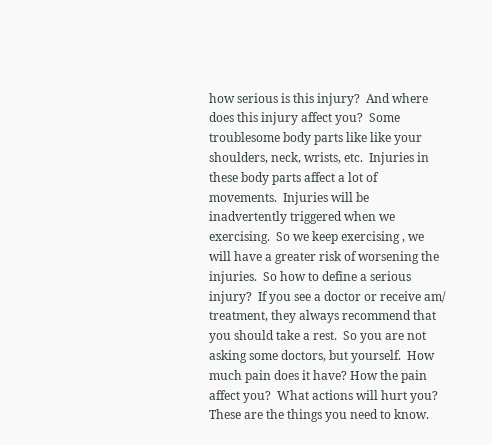how serious is this injury?  And where does this injury affect you?  Some troublesome body parts like like your shoulders, neck, wrists, etc.  Injuries in these body parts affect a lot of movements.  Injuries will be inadvertently triggered when we exercising.  So we keep exercising , we will have a greater risk of worsening the injuries.  So how to define a serious injury?  If you see a doctor or receive am/ treatment, they always recommend that you should take a rest.  So you are not asking some doctors, but yourself.  How much pain does it have? How the pain affect you?  What actions will hurt you?  These are the things you need to know.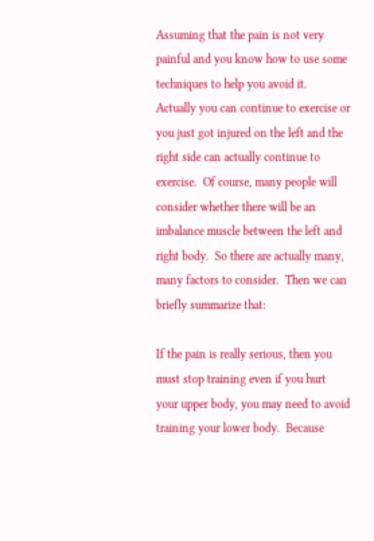Assuming that the pain is not very painful and you know how to use some techniques to help you avoid it.  Actually you can continue to exercise or you just got injured on the left and the right side can actually continue to exercise.  Of course, many people will consider whether there will be an imbalance muscle between the left and right body.  So there are actually many, many factors to consider.  Then we can briefly summarize that:

If the pain is really serious, then you must stop training even if you hurt your upper body, you may need to avoid training your lower body.  Because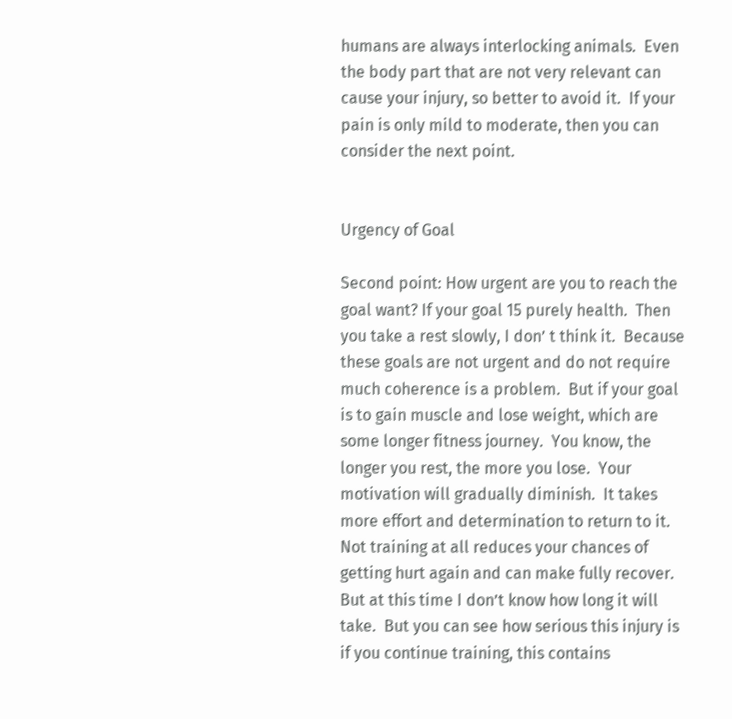humans are always interlocking animals.  Even the body part that are not very relevant can cause your injury, so better to avoid it.  If your pain is only mild to moderate, then you can consider the next point.


Urgency of Goal

Second point: How urgent are you to reach the goal want? If your goal 15 purely health.  Then you take a rest slowly, I don’ t think it.  Because these goals are not urgent and do not require much coherence is a problem.  But if your goal is to gain muscle and lose weight, which are some longer fitness journey.  You know, the longer you rest, the more you lose.  Your motivation will gradually diminish.  It takes more effort and determination to return to it.  Not training at all reduces your chances of getting hurt again and can make fully recover.  But at this time I don’t know how long it will take.  But you can see how serious this injury is if you continue training, this contains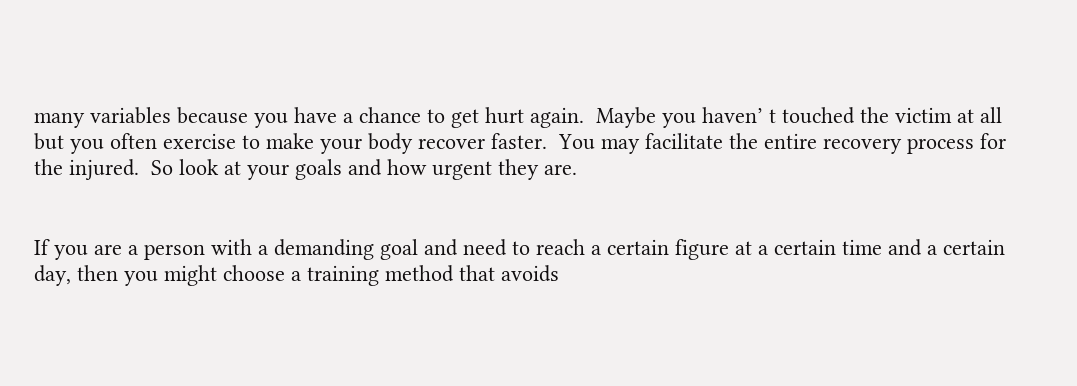many variables because you have a chance to get hurt again.  Maybe you haven’ t touched the victim at all but you often exercise to make your body recover faster.  You may facilitate the entire recovery process for the injured.  So look at your goals and how urgent they are.


If you are a person with a demanding goal and need to reach a certain figure at a certain time and a certain day, then you might choose a training method that avoids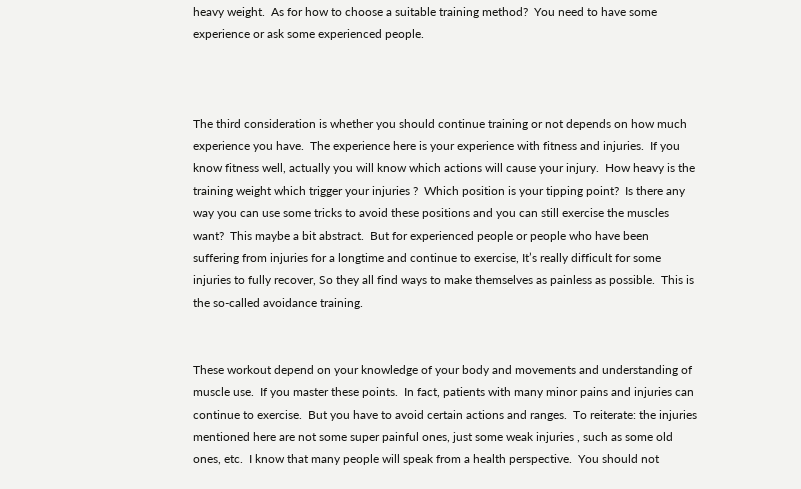heavy weight.  As for how to choose a suitable training method?  You need to have some experience or ask some experienced people.



The third consideration is whether you should continue training or not depends on how much experience you have.  The experience here is your experience with fitness and injuries.  If you know fitness well, actually you will know which actions will cause your injury.  How heavy is the training weight which trigger your injuries ?  Which position is your tipping point?  Is there any way you can use some tricks to avoid these positions and you can still exercise the muscles want?  This maybe a bit abstract.  But for experienced people or people who have been suffering from injuries for a longtime and continue to exercise, It’s really difficult for some injuries to fully recover, So they all find ways to make themselves as painless as possible.  This is the so-called avoidance training.


These workout depend on your knowledge of your body and movements and understanding of muscle use.  If you master these points.  In fact, patients with many minor pains and injuries can continue to exercise.  But you have to avoid certain actions and ranges.  To reiterate: the injuries mentioned here are not some super painful ones, just some weak injuries , such as some old ones, etc.  I know that many people will speak from a health perspective.  You should not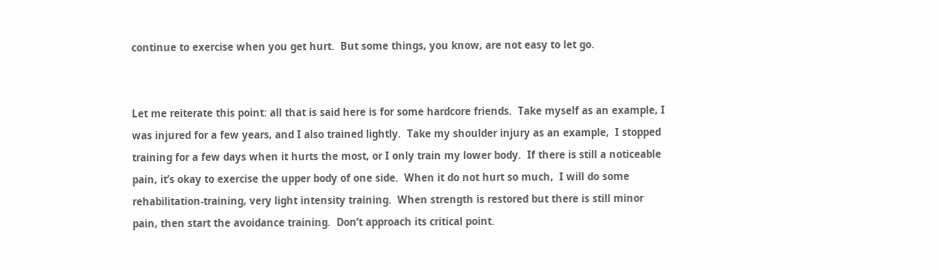continue to exercise when you get hurt.  But some things, you know, are not easy to let go.


Let me reiterate this point: all that is said here is for some hardcore friends.  Take myself as an example, I was injured for a few years, and I also trained lightly.  Take my shoulder injury as an example,  I stopped training for a few days when it hurts the most, or I only train my lower body.  If there is still a noticeable pain, it’s okay to exercise the upper body of one side.  When it do not hurt so much,  I will do some rehabilitation-training, very light intensity training.  When strength is restored but there is still minor pain, then start the avoidance training.  Don’t approach its critical point.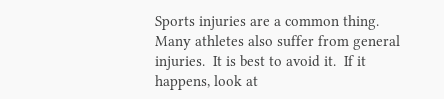Sports injuries are a common thing.  Many athletes also suffer from general injuries.  It is best to avoid it.  If it happens, look at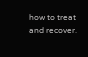how to treat and recover.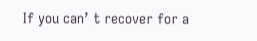If you can’ t recover for a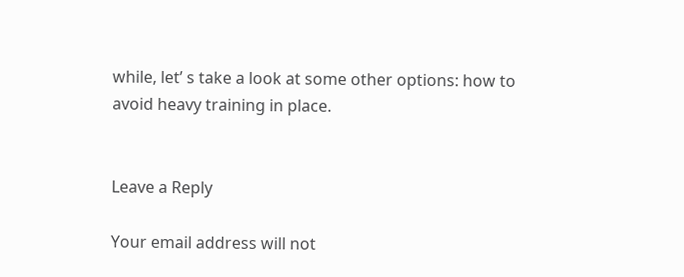while, let’ s take a look at some other options: how to avoid heavy training in place.


Leave a Reply

Your email address will not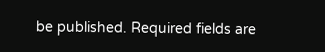be published. Required fields are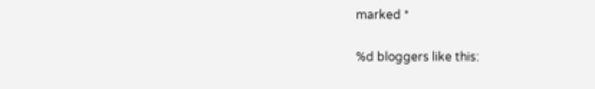marked *

%d bloggers like this: